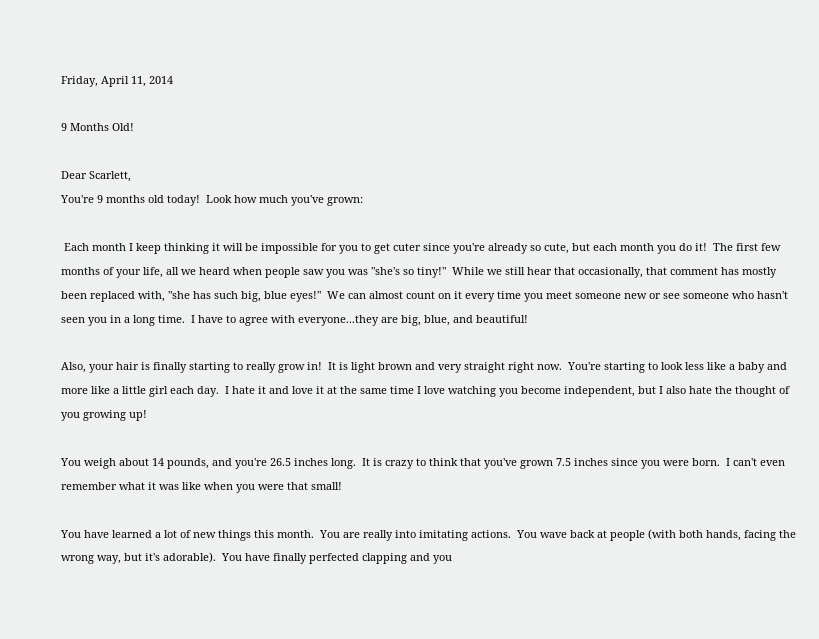Friday, April 11, 2014

9 Months Old!

Dear Scarlett,
You're 9 months old today!  Look how much you've grown:

 Each month I keep thinking it will be impossible for you to get cuter since you're already so cute, but each month you do it!  The first few months of your life, all we heard when people saw you was "she's so tiny!"  While we still hear that occasionally, that comment has mostly been replaced with, "she has such big, blue eyes!"  We can almost count on it every time you meet someone new or see someone who hasn't seen you in a long time.  I have to agree with everyone...they are big, blue, and beautiful!

Also, your hair is finally starting to really grow in!  It is light brown and very straight right now.  You're starting to look less like a baby and more like a little girl each day.  I hate it and love it at the same time I love watching you become independent, but I also hate the thought of you growing up!

You weigh about 14 pounds, and you're 26.5 inches long.  It is crazy to think that you've grown 7.5 inches since you were born.  I can't even remember what it was like when you were that small!

You have learned a lot of new things this month.  You are really into imitating actions.  You wave back at people (with both hands, facing the wrong way, but it's adorable).  You have finally perfected clapping and you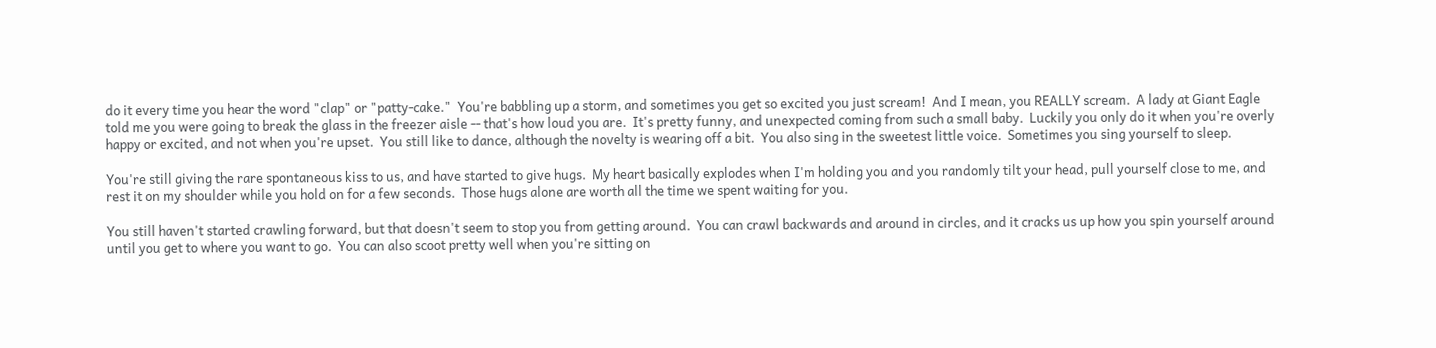do it every time you hear the word "clap" or "patty-cake."  You're babbling up a storm, and sometimes you get so excited you just scream!  And I mean, you REALLY scream.  A lady at Giant Eagle told me you were going to break the glass in the freezer aisle -- that's how loud you are.  It's pretty funny, and unexpected coming from such a small baby.  Luckily you only do it when you're overly happy or excited, and not when you're upset.  You still like to dance, although the novelty is wearing off a bit.  You also sing in the sweetest little voice.  Sometimes you sing yourself to sleep.

You're still giving the rare spontaneous kiss to us, and have started to give hugs.  My heart basically explodes when I'm holding you and you randomly tilt your head, pull yourself close to me, and rest it on my shoulder while you hold on for a few seconds.  Those hugs alone are worth all the time we spent waiting for you.

You still haven't started crawling forward, but that doesn't seem to stop you from getting around.  You can crawl backwards and around in circles, and it cracks us up how you spin yourself around until you get to where you want to go.  You can also scoot pretty well when you're sitting on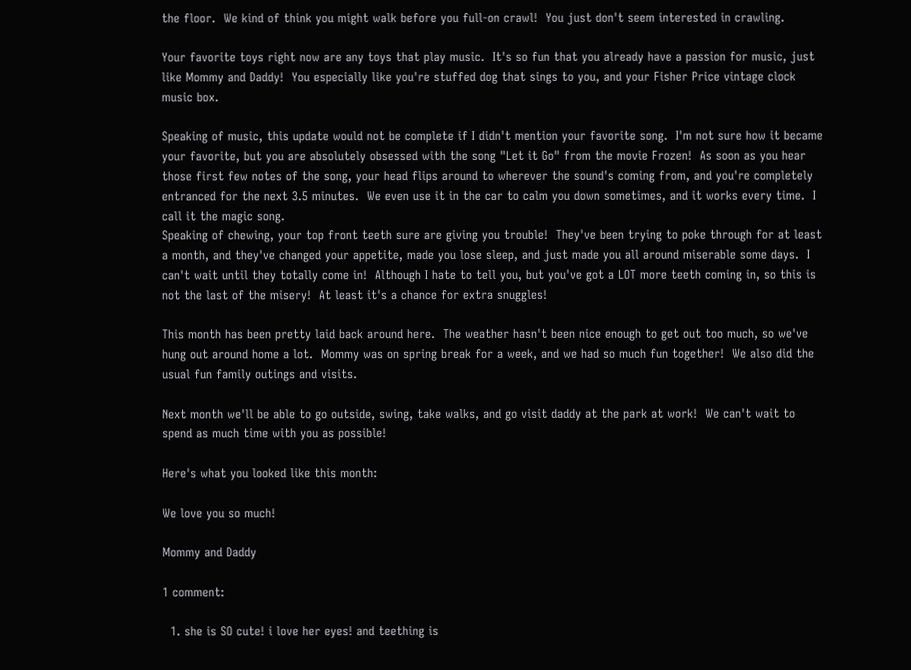the floor.  We kind of think you might walk before you full-on crawl!  You just don't seem interested in crawling.

Your favorite toys right now are any toys that play music.  It's so fun that you already have a passion for music, just like Mommy and Daddy!  You especially like you're stuffed dog that sings to you, and your Fisher Price vintage clock music box.

Speaking of music, this update would not be complete if I didn't mention your favorite song.  I'm not sure how it became your favorite, but you are absolutely obsessed with the song "Let it Go" from the movie Frozen!  As soon as you hear those first few notes of the song, your head flips around to wherever the sound's coming from, and you're completely entranced for the next 3.5 minutes.  We even use it in the car to calm you down sometimes, and it works every time.  I call it the magic song.
Speaking of chewing, your top front teeth sure are giving you trouble!  They've been trying to poke through for at least a month, and they've changed your appetite, made you lose sleep, and just made you all around miserable some days.  I can't wait until they totally come in!  Although I hate to tell you, but you've got a LOT more teeth coming in, so this is not the last of the misery!  At least it's a chance for extra snuggles!

This month has been pretty laid back around here.  The weather hasn't been nice enough to get out too much, so we've hung out around home a lot.  Mommy was on spring break for a week, and we had so much fun together!  We also did the usual fun family outings and visits.

Next month we'll be able to go outside, swing, take walks, and go visit daddy at the park at work!  We can't wait to spend as much time with you as possible!

Here's what you looked like this month:

We love you so much!

Mommy and Daddy

1 comment:

  1. she is SO cute! i love her eyes! and teething is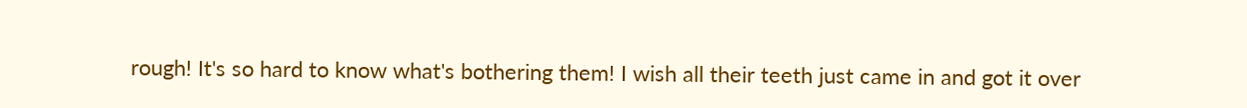rough! It's so hard to know what's bothering them! I wish all their teeth just came in and got it over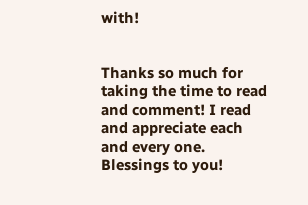with!


Thanks so much for taking the time to read and comment! I read and appreciate each and every one. Blessings to you!